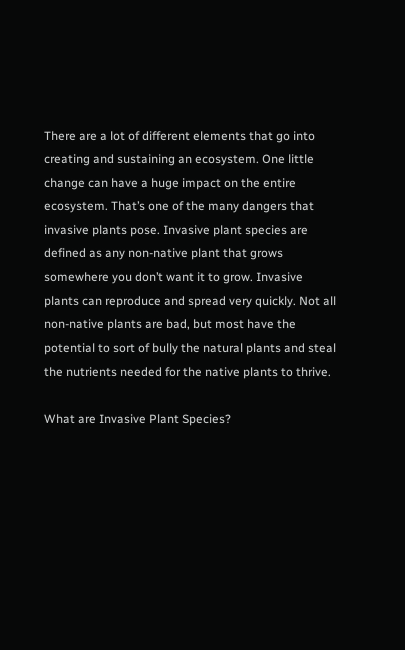There are a lot of different elements that go into creating and sustaining an ecosystem. One little change can have a huge impact on the entire ecosystem. That’s one of the many dangers that invasive plants pose. Invasive plant species are defined as any non-native plant that grows somewhere you don’t want it to grow. Invasive plants can reproduce and spread very quickly. Not all non-native plants are bad, but most have the potential to sort of bully the natural plants and steal the nutrients needed for the native plants to thrive.

What are Invasive Plant Species?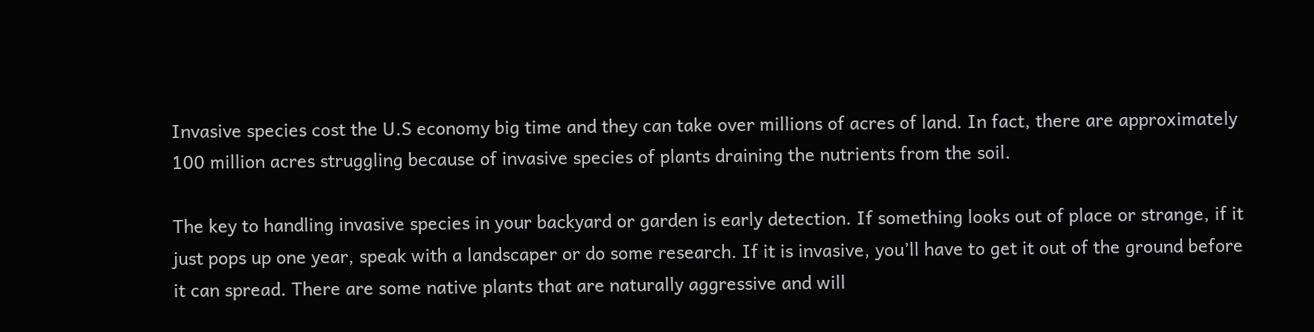Invasive species cost the U.S economy big time and they can take over millions of acres of land. In fact, there are approximately  100 million acres struggling because of invasive species of plants draining the nutrients from the soil.

The key to handling invasive species in your backyard or garden is early detection. If something looks out of place or strange, if it just pops up one year, speak with a landscaper or do some research. If it is invasive, you’ll have to get it out of the ground before it can spread. There are some native plants that are naturally aggressive and will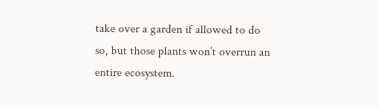take over a garden if allowed to do so, but those plants won’t overrun an entire ecosystem.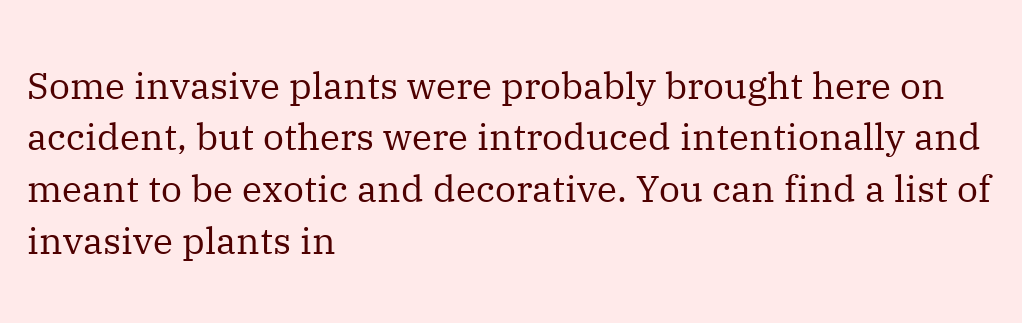Some invasive plants were probably brought here on accident, but others were introduced intentionally and meant to be exotic and decorative. You can find a list of invasive plants in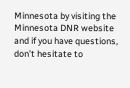Minnesota by visiting the Minnesota DNR website and if you have questions, don’t hesitate to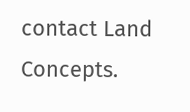contact Land Concepts.